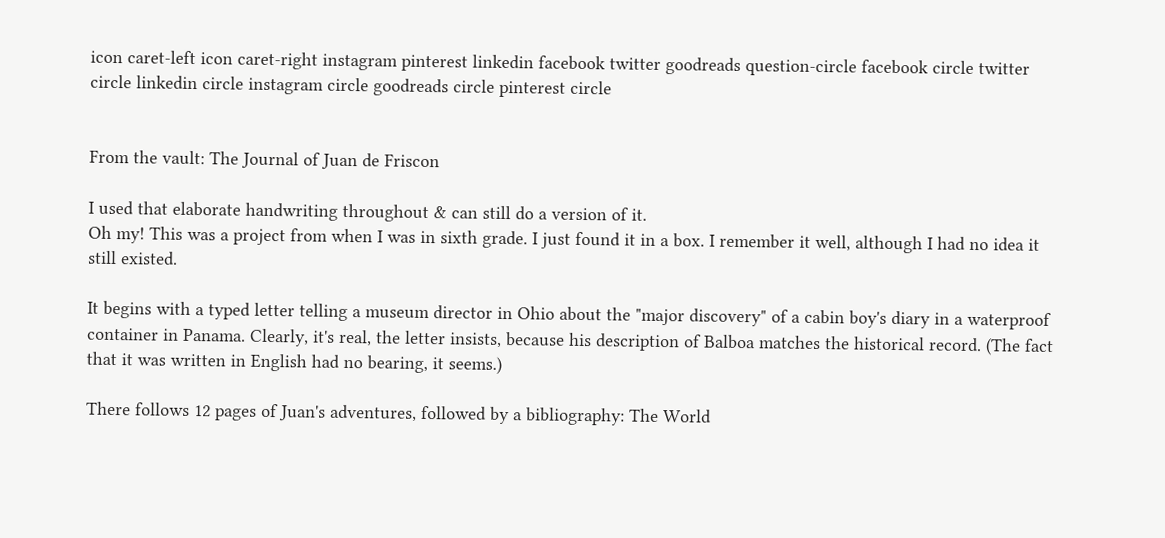icon caret-left icon caret-right instagram pinterest linkedin facebook twitter goodreads question-circle facebook circle twitter circle linkedin circle instagram circle goodreads circle pinterest circle


From the vault: The Journal of Juan de Friscon

I used that elaborate handwriting throughout & can still do a version of it.
Oh my! This was a project from when I was in sixth grade. I just found it in a box. I remember it well, although I had no idea it still existed.

It begins with a typed letter telling a museum director in Ohio about the "major discovery" of a cabin boy's diary in a waterproof container in Panama. Clearly, it's real, the letter insists, because his description of Balboa matches the historical record. (The fact that it was written in English had no bearing, it seems.)

There follows 12 pages of Juan's adventures, followed by a bibliography: The World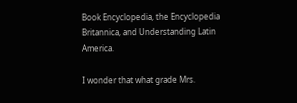Book Encyclopedia, the Encyclopedia Britannica, and Understanding Latin America.

I wonder that what grade Mrs.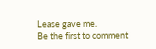Lease gave me.
Be the first to comment